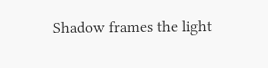Shadow frames the light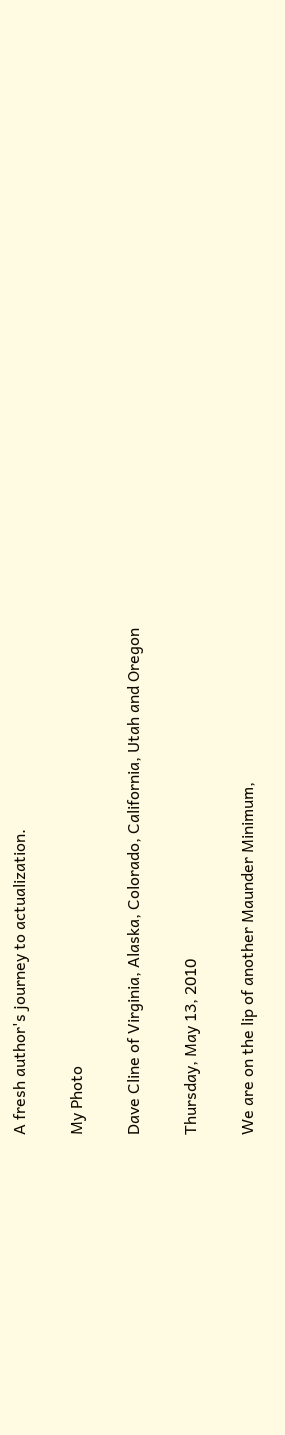A fresh author's journey to actualization.

My Photo

Dave Cline of Virginia, Alaska, Colorado, California, Utah and Oregon

Thursday, May 13, 2010

We are on the lip of another Maunder Minimum,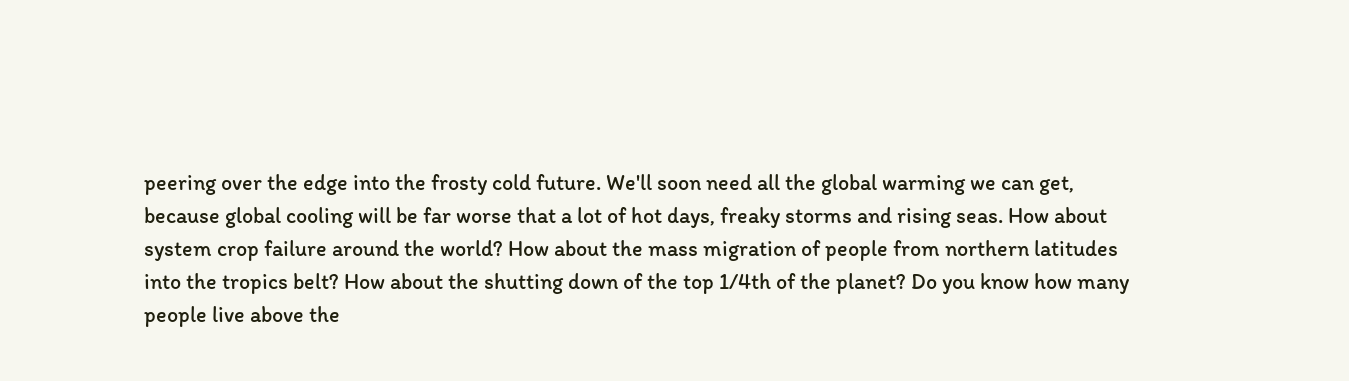peering over the edge into the frosty cold future. We'll soon need all the global warming we can get, because global cooling will be far worse that a lot of hot days, freaky storms and rising seas. How about system crop failure around the world? How about the mass migration of people from northern latitudes into the tropics belt? How about the shutting down of the top 1/4th of the planet? Do you know how many people live above the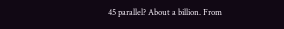45 parallel? About a billion. From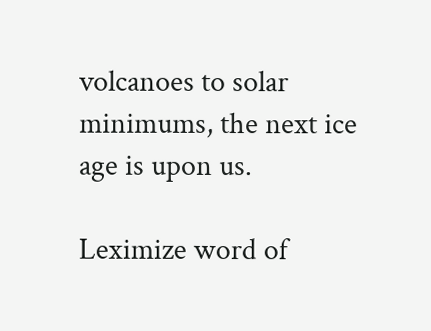volcanoes to solar minimums, the next ice age is upon us.

Leximize word of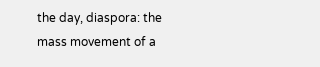the day, diaspora: the mass movement of a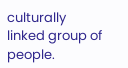culturally linked group of people.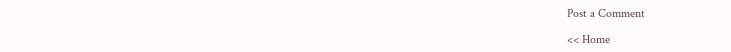Post a Comment

<< Home